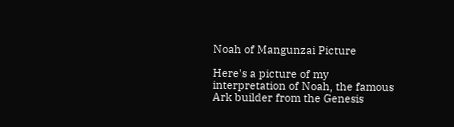Noah of Mangunzai Picture

Here's a picture of my interpretation of Noah, the famous Ark builder from the Genesis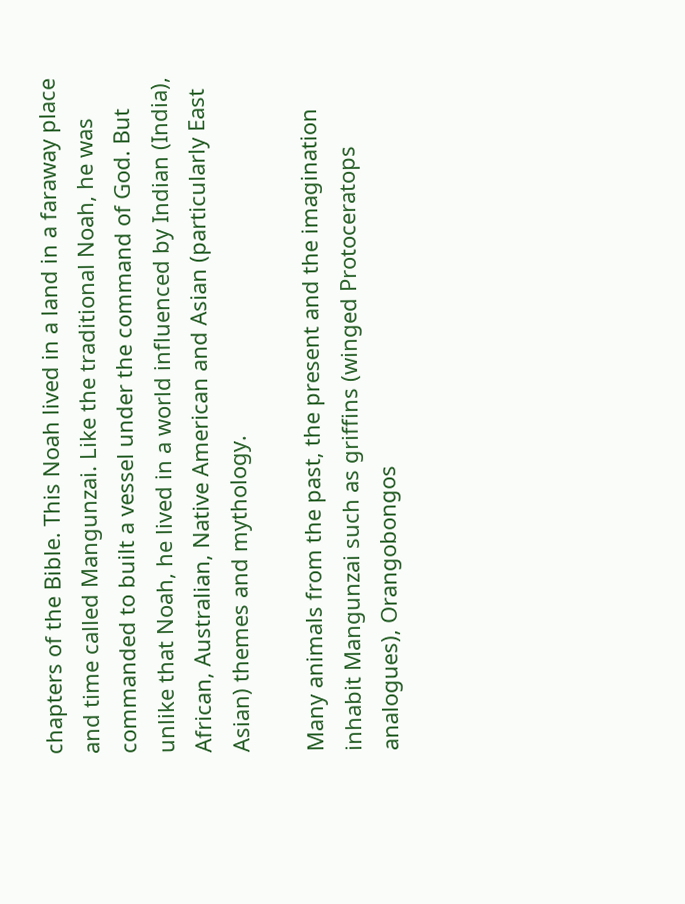chapters of the Bible. This Noah lived in a land in a faraway place and time called Mangunzai. Like the traditional Noah, he was commanded to built a vessel under the command of God. But unlike that Noah, he lived in a world influenced by Indian (India), African, Australian, Native American and Asian (particularly East Asian) themes and mythology.

Many animals from the past, the present and the imagination inhabit Mangunzai such as griffins (winged Protoceratops analogues), Orangobongos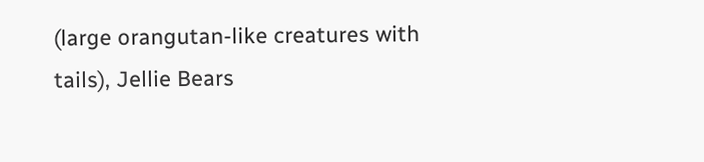(large orangutan-like creatures with tails), Jellie Bears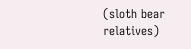(sloth bear relatives)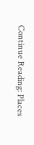Continue Reading: Places